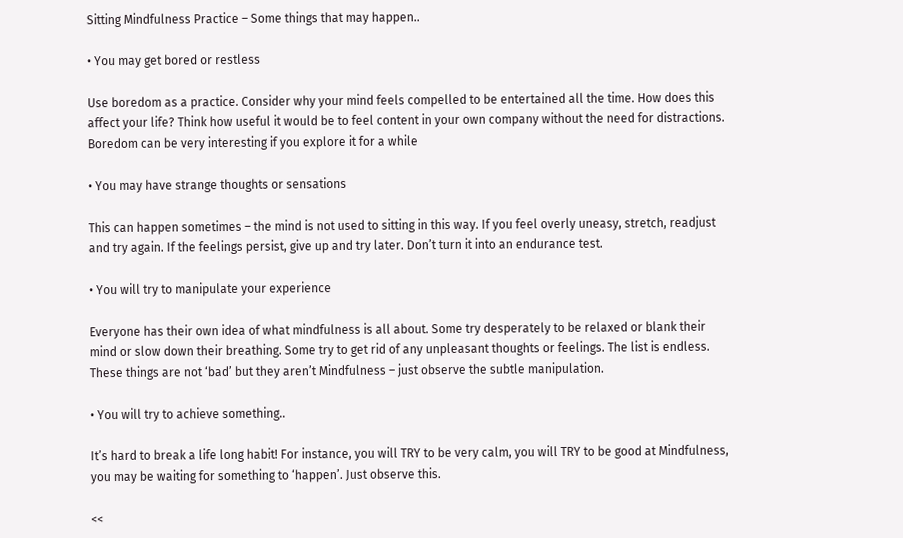Sitting Mindfulness Practice – Some things that may happen..

• You may get bored or restless

Use boredom as a practice. Consider why your mind feels compelled to be entertained all the time. How does this affect your life? Think how useful it would be to feel content in your own company without the need for distractions. Boredom can be very interesting if you explore it for a while

• You may have strange thoughts or sensations

This can happen sometimes – the mind is not used to sitting in this way. If you feel overly uneasy, stretch, readjust and try again. If the feelings persist, give up and try later. Don’t turn it into an endurance test.

• You will try to manipulate your experience

Everyone has their own idea of what mindfulness is all about. Some try desperately to be relaxed or blank their mind or slow down their breathing. Some try to get rid of any unpleasant thoughts or feelings. The list is endless. These things are not ‘bad’ but they aren’t Mindfulness – just observe the subtle manipulation.

• You will try to achieve something..

It’s hard to break a life long habit! For instance, you will TRY to be very calm, you will TRY to be good at Mindfulness, you may be waiting for something to ‘happen’. Just observe this.

<<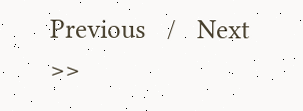Previous   /   Next >>